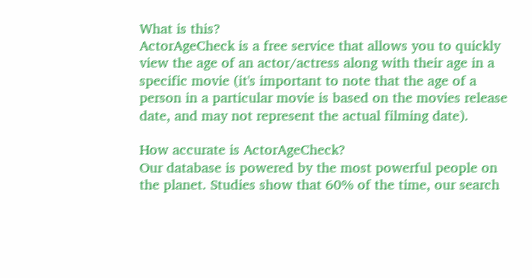What is this?
ActorAgeCheck is a free service that allows you to quickly view the age of an actor/actress along with their age in a specific movie (it's important to note that the age of a person in a particular movie is based on the movies release date, and may not represent the actual filming date).

How accurate is ActorAgeCheck?
Our database is powered by the most powerful people on the planet. Studies show that 60% of the time, our search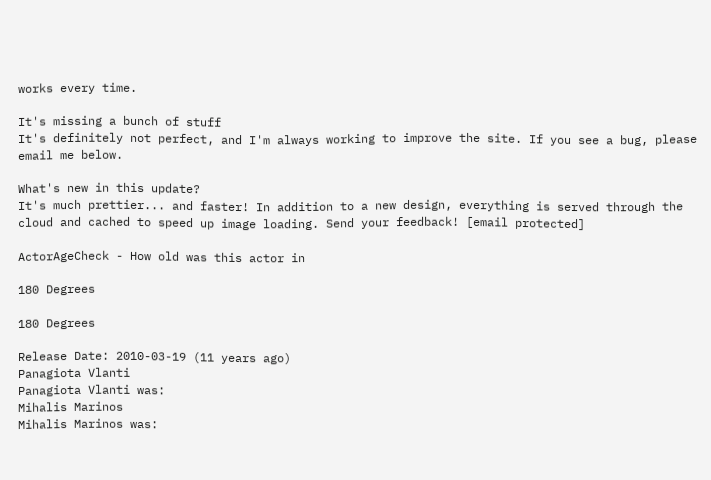works every time.

It's missing a bunch of stuff
It's definitely not perfect, and I'm always working to improve the site. If you see a bug, please email me below.

What's new in this update?
It's much prettier... and faster! In addition to a new design, everything is served through the cloud and cached to speed up image loading. Send your feedback! [email protected]

ActorAgeCheck - How old was this actor in

180 Degrees

180 Degrees

Release Date: 2010-03-19 (11 years ago)
Panagiota Vlanti
Panagiota Vlanti was:
Mihalis Marinos
Mihalis Marinos was: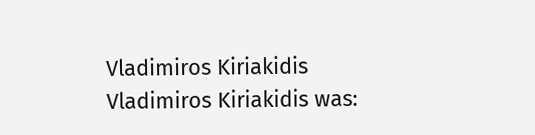Vladimiros Kiriakidis
Vladimiros Kiriakidis was: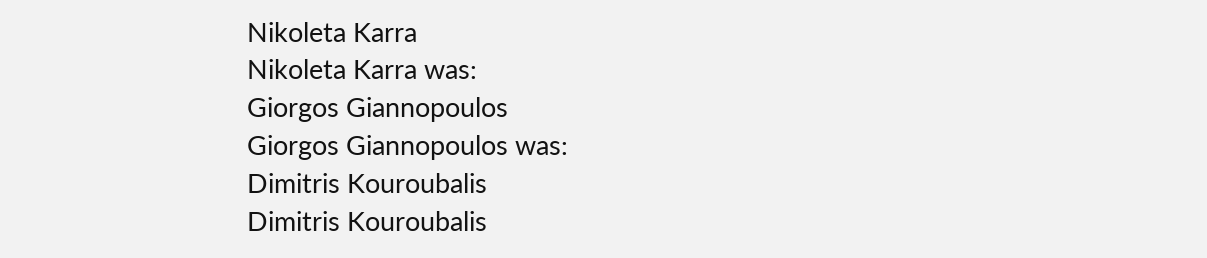Nikoleta Karra
Nikoleta Karra was:
Giorgos Giannopoulos
Giorgos Giannopoulos was:
Dimitris Kouroubalis
Dimitris Kouroubalis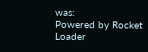was:
Powered by Rocket Loader